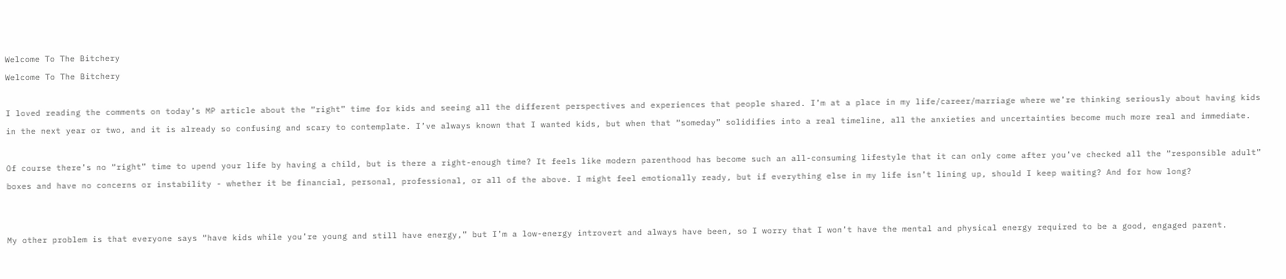Welcome To The Bitchery
Welcome To The Bitchery

I loved reading the comments on today’s MP article about the “right” time for kids and seeing all the different perspectives and experiences that people shared. I’m at a place in my life/career/marriage where we’re thinking seriously about having kids in the next year or two, and it is already so confusing and scary to contemplate. I’ve always known that I wanted kids, but when that “someday” solidifies into a real timeline, all the anxieties and uncertainties become much more real and immediate.

Of course there’s no “right” time to upend your life by having a child, but is there a right-enough time? It feels like modern parenthood has become such an all-consuming lifestyle that it can only come after you’ve checked all the “responsible adult” boxes and have no concerns or instability - whether it be financial, personal, professional, or all of the above. I might feel emotionally ready, but if everything else in my life isn’t lining up, should I keep waiting? And for how long?


My other problem is that everyone says “have kids while you’re young and still have energy,” but I’m a low-energy introvert and always have been, so I worry that I won’t have the mental and physical energy required to be a good, engaged parent.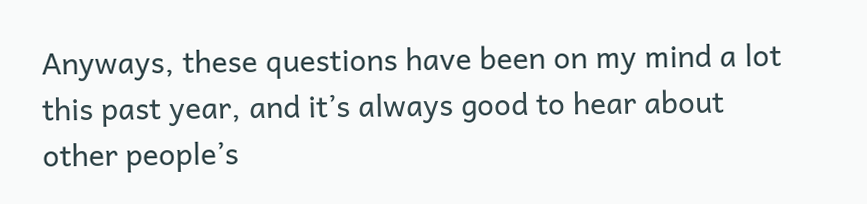Anyways, these questions have been on my mind a lot this past year, and it’s always good to hear about other people’s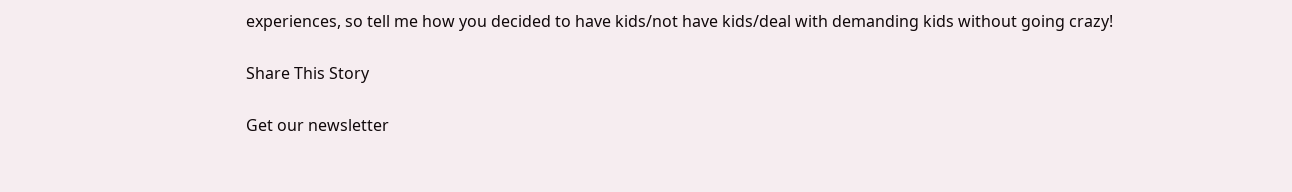experiences, so tell me how you decided to have kids/not have kids/deal with demanding kids without going crazy!

Share This Story

Get our newsletter